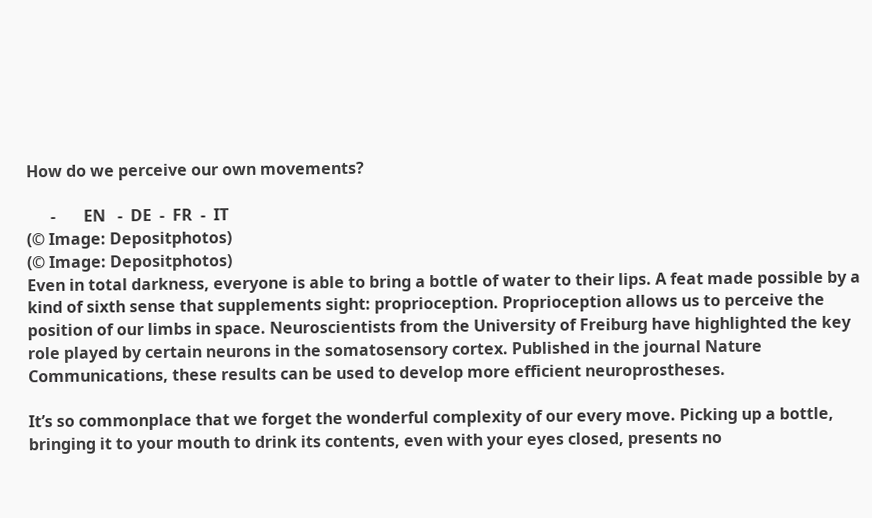How do we perceive our own movements?

      -       EN   -  DE  -  FR  -  IT
(© Image: Depositphotos)
(© Image: Depositphotos)
Even in total darkness, everyone is able to bring a bottle of water to their lips. A feat made possible by a kind of sixth sense that supplements sight: proprioception. Proprioception allows us to perceive the position of our limbs in space. Neuroscientists from the University of Freiburg have highlighted the key role played by certain neurons in the somatosensory cortex. Published in the journal Nature Communications, these results can be used to develop more efficient neuroprostheses.

It’s so commonplace that we forget the wonderful complexity of our every move. Picking up a bottle, bringing it to your mouth to drink its contents, even with your eyes closed, presents no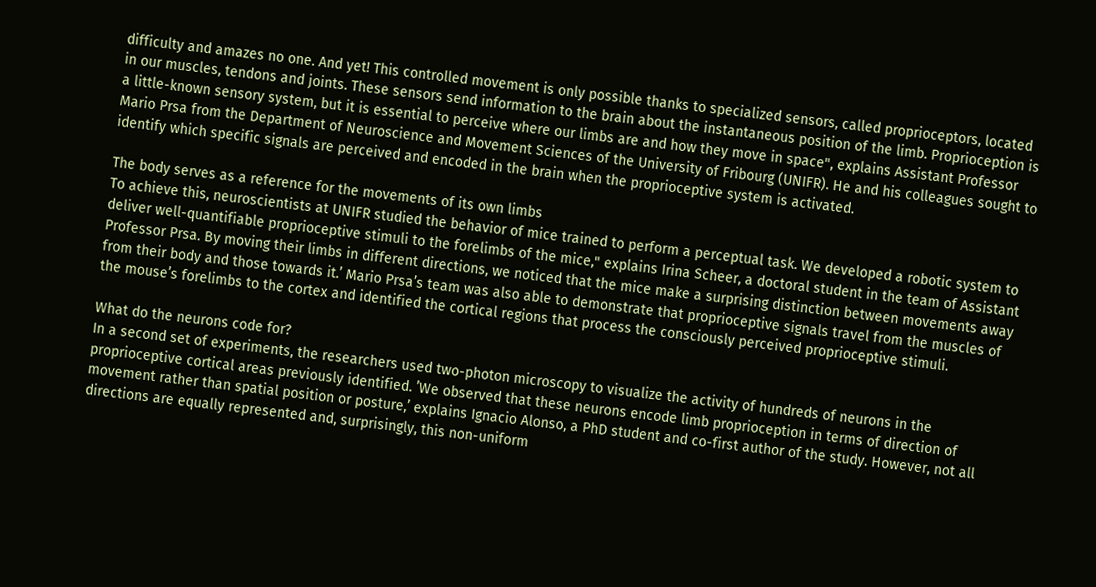difficulty and amazes no one. And yet! This controlled movement is only possible thanks to specialized sensors, called proprioceptors, located in our muscles, tendons and joints. These sensors send information to the brain about the instantaneous position of the limb. Proprioception is a little-known sensory system, but it is essential to perceive where our limbs are and how they move in space", explains Assistant Professor Mario Prsa from the Department of Neuroscience and Movement Sciences of the University of Fribourg (UNIFR). He and his colleagues sought to identify which specific signals are perceived and encoded in the brain when the proprioceptive system is activated.

The body serves as a reference for the movements of its own limbs
To achieve this, neuroscientists at UNIFR studied the behavior of mice trained to perform a perceptual task. We developed a robotic system to deliver well-quantifiable proprioceptive stimuli to the forelimbs of the mice," explains Irina Scheer, a doctoral student in the team of Assistant Professor Prsa. By moving their limbs in different directions, we noticed that the mice make a surprising distinction between movements away from their body and those towards it.’ Mario Prsa’s team was also able to demonstrate that proprioceptive signals travel from the muscles of the mouse’s forelimbs to the cortex and identified the cortical regions that process the consciously perceived proprioceptive stimuli.

What do the neurons code for?
In a second set of experiments, the researchers used two-photon microscopy to visualize the activity of hundreds of neurons in the proprioceptive cortical areas previously identified. ’We observed that these neurons encode limb proprioception in terms of direction of movement rather than spatial position or posture,’ explains Ignacio Alonso, a PhD student and co-first author of the study. However, not all directions are equally represented and, surprisingly, this non-uniform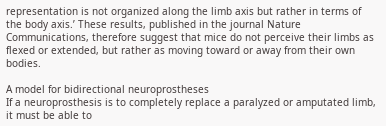representation is not organized along the limb axis but rather in terms of the body axis.’ These results, published in the journal Nature Communications, therefore suggest that mice do not perceive their limbs as flexed or extended, but rather as moving toward or away from their own bodies.

A model for bidirectional neuroprostheses
If a neuroprosthesis is to completely replace a paralyzed or amputated limb, it must be able to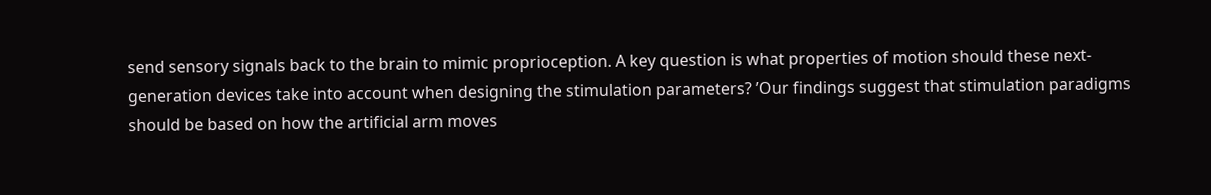send sensory signals back to the brain to mimic proprioception. A key question is what properties of motion should these next-generation devices take into account when designing the stimulation parameters? ’Our findings suggest that stimulation paradigms should be based on how the artificial arm moves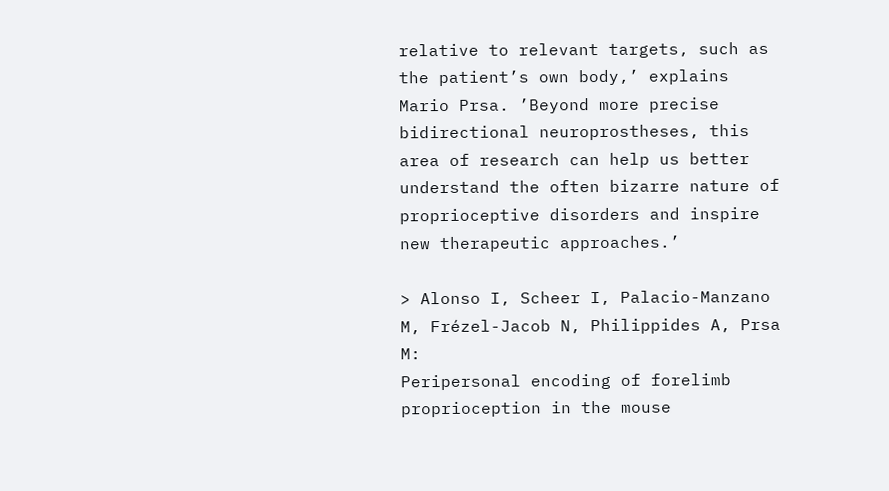relative to relevant targets, such as the patient’s own body,’ explains Mario Prsa. ’Beyond more precise bidirectional neuroprostheses, this area of research can help us better understand the often bizarre nature of proprioceptive disorders and inspire new therapeutic approaches.’

> Alonso I, Scheer I, Palacio-Manzano M, Frézel-Jacob N, Philippides A, Prsa M:
Peripersonal encoding of forelimb proprioception in the mouse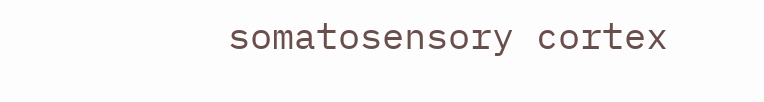somatosensory cortex